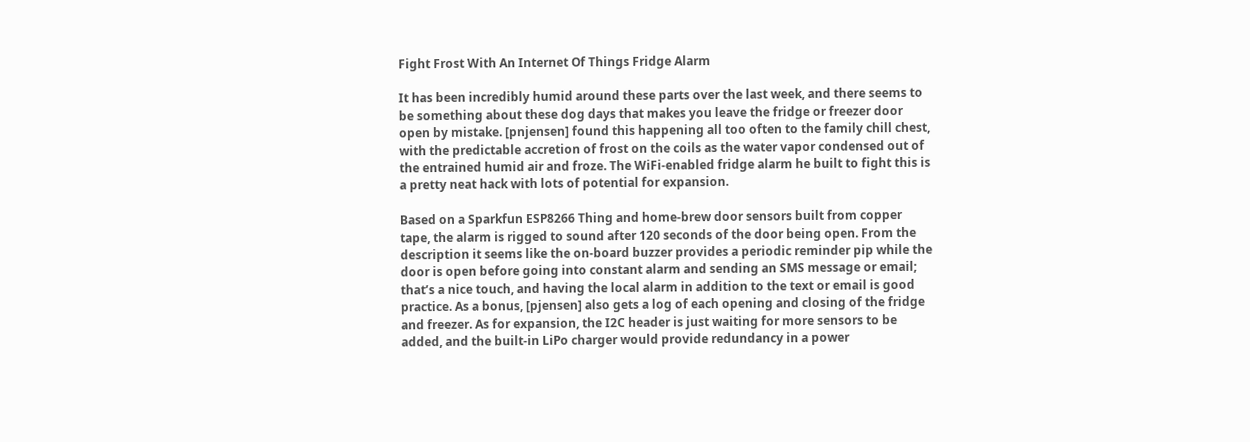Fight Frost With An Internet Of Things Fridge Alarm

It has been incredibly humid around these parts over the last week, and there seems to be something about these dog days that makes you leave the fridge or freezer door open by mistake. [pnjensen] found this happening all too often to the family chill chest, with the predictable accretion of frost on the coils as the water vapor condensed out of the entrained humid air and froze. The WiFi-enabled fridge alarm he built to fight this is a pretty neat hack with lots of potential for expansion.

Based on a Sparkfun ESP8266 Thing and home-brew door sensors built from copper tape, the alarm is rigged to sound after 120 seconds of the door being open. From the description it seems like the on-board buzzer provides a periodic reminder pip while the door is open before going into constant alarm and sending an SMS message or email; that’s a nice touch, and having the local alarm in addition to the text or email is good practice. As a bonus, [pjensen] also gets a log of each opening and closing of the fridge and freezer. As for expansion, the I2C header is just waiting for more sensors to be added, and the built-in LiPo charger would provide redundancy in a power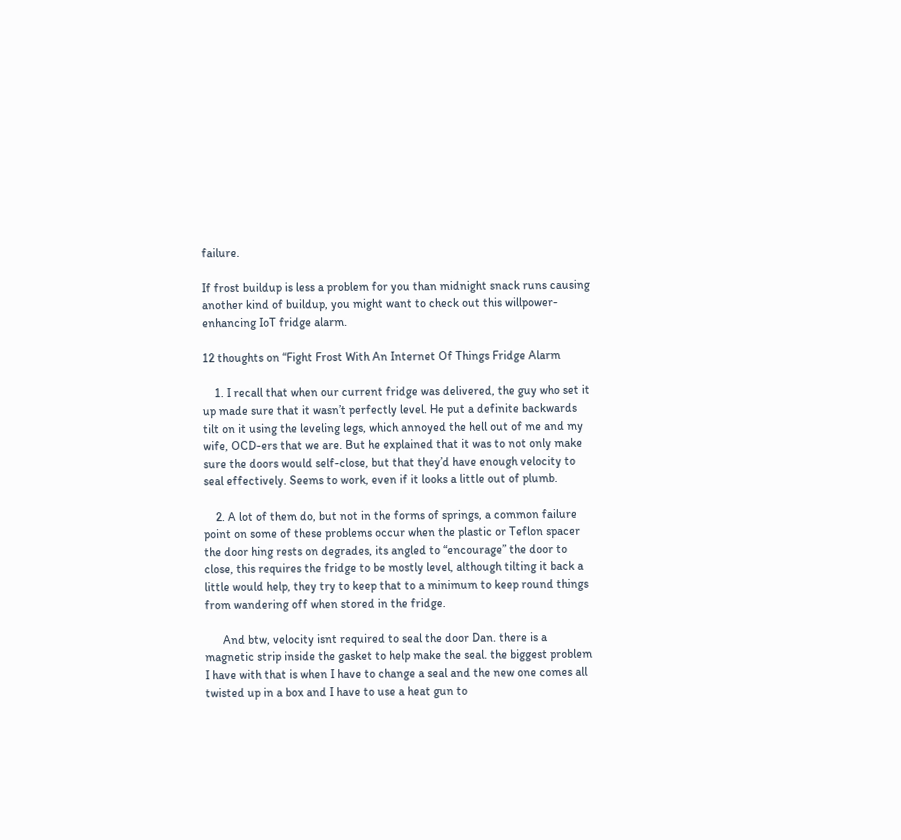failure.

If frost buildup is less a problem for you than midnight snack runs causing another kind of buildup, you might want to check out this willpower-enhancing IoT fridge alarm.

12 thoughts on “Fight Frost With An Internet Of Things Fridge Alarm

    1. I recall that when our current fridge was delivered, the guy who set it up made sure that it wasn’t perfectly level. He put a definite backwards tilt on it using the leveling legs, which annoyed the hell out of me and my wife, OCD-ers that we are. But he explained that it was to not only make sure the doors would self-close, but that they’d have enough velocity to seal effectively. Seems to work, even if it looks a little out of plumb.

    2. A lot of them do, but not in the forms of springs, a common failure point on some of these problems occur when the plastic or Teflon spacer the door hing rests on degrades, its angled to “encourage” the door to close, this requires the fridge to be mostly level, although tilting it back a little would help, they try to keep that to a minimum to keep round things from wandering off when stored in the fridge.

      And btw, velocity isnt required to seal the door Dan. there is a magnetic strip inside the gasket to help make the seal. the biggest problem I have with that is when I have to change a seal and the new one comes all twisted up in a box and I have to use a heat gun to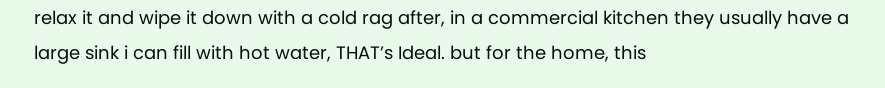relax it and wipe it down with a cold rag after, in a commercial kitchen they usually have a large sink i can fill with hot water, THAT’s Ideal. but for the home, this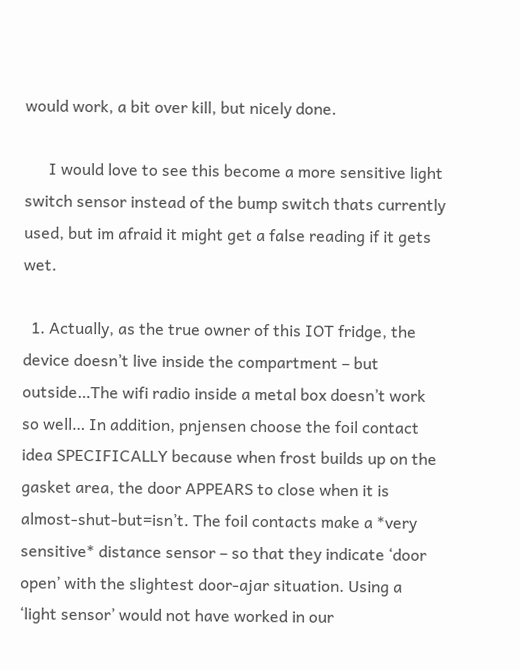would work, a bit over kill, but nicely done.

      I would love to see this become a more sensitive light switch sensor instead of the bump switch thats currently used, but im afraid it might get a false reading if it gets wet.

  1. Actually, as the true owner of this IOT fridge, the device doesn’t live inside the compartment – but outside…The wifi radio inside a metal box doesn’t work so well… In addition, pnjensen choose the foil contact idea SPECIFICALLY because when frost builds up on the gasket area, the door APPEARS to close when it is almost-shut-but=isn’t. The foil contacts make a *very sensitive* distance sensor – so that they indicate ‘door open’ with the slightest door-ajar situation. Using a ‘light sensor’ would not have worked in our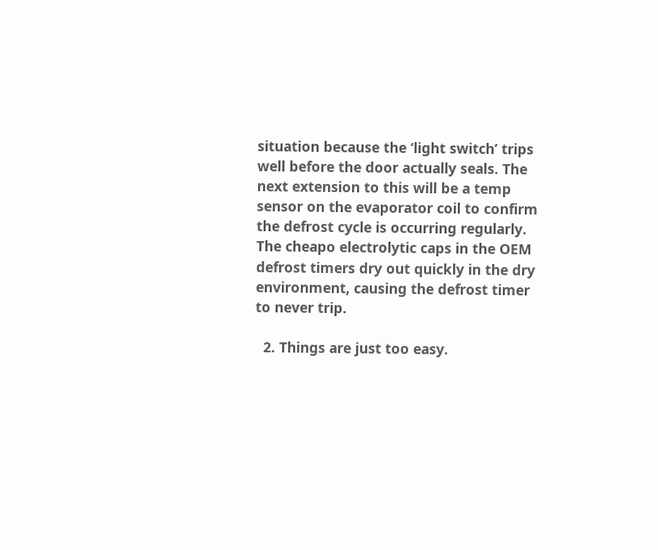situation because the ‘light switch’ trips well before the door actually seals. The next extension to this will be a temp sensor on the evaporator coil to confirm the defrost cycle is occurring regularly. The cheapo electrolytic caps in the OEM defrost timers dry out quickly in the dry environment, causing the defrost timer to never trip.

  2. Things are just too easy.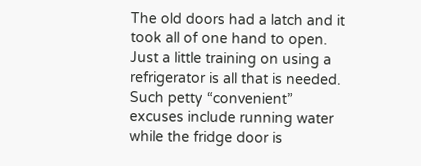The old doors had a latch and it took all of one hand to open. Just a little training on using a refrigerator is all that is needed. Such petty “convenient” excuses include running water while the fridge door is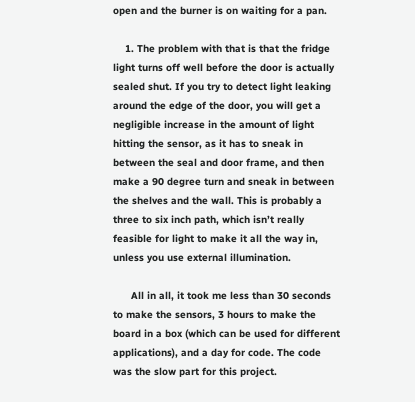open and the burner is on waiting for a pan.

    1. The problem with that is that the fridge light turns off well before the door is actually sealed shut. If you try to detect light leaking around the edge of the door, you will get a negligible increase in the amount of light hitting the sensor, as it has to sneak in between the seal and door frame, and then make a 90 degree turn and sneak in between the shelves and the wall. This is probably a three to six inch path, which isn’t really feasible for light to make it all the way in, unless you use external illumination.

      All in all, it took me less than 30 seconds to make the sensors, 3 hours to make the board in a box (which can be used for different applications), and a day for code. The code was the slow part for this project.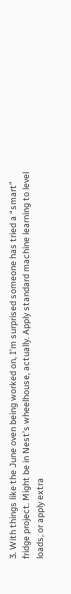3. With things like the June oven being worked on, I’m surprised someone has tried a “smart” fridge project. Might be in Nest’s wheelhouse, actually. Apply standard machine learning to level loads, or apply extra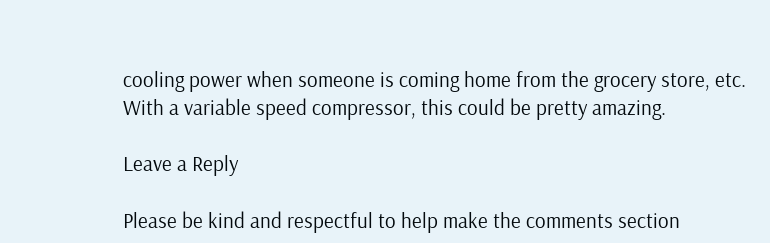cooling power when someone is coming home from the grocery store, etc. With a variable speed compressor, this could be pretty amazing.

Leave a Reply

Please be kind and respectful to help make the comments section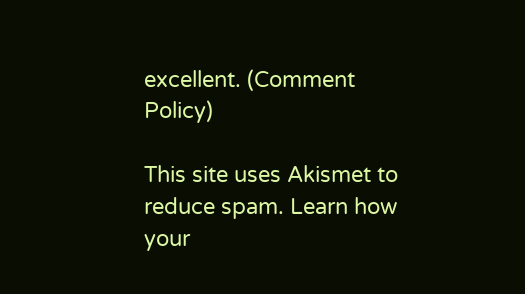excellent. (Comment Policy)

This site uses Akismet to reduce spam. Learn how your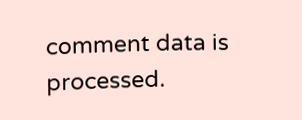comment data is processed.